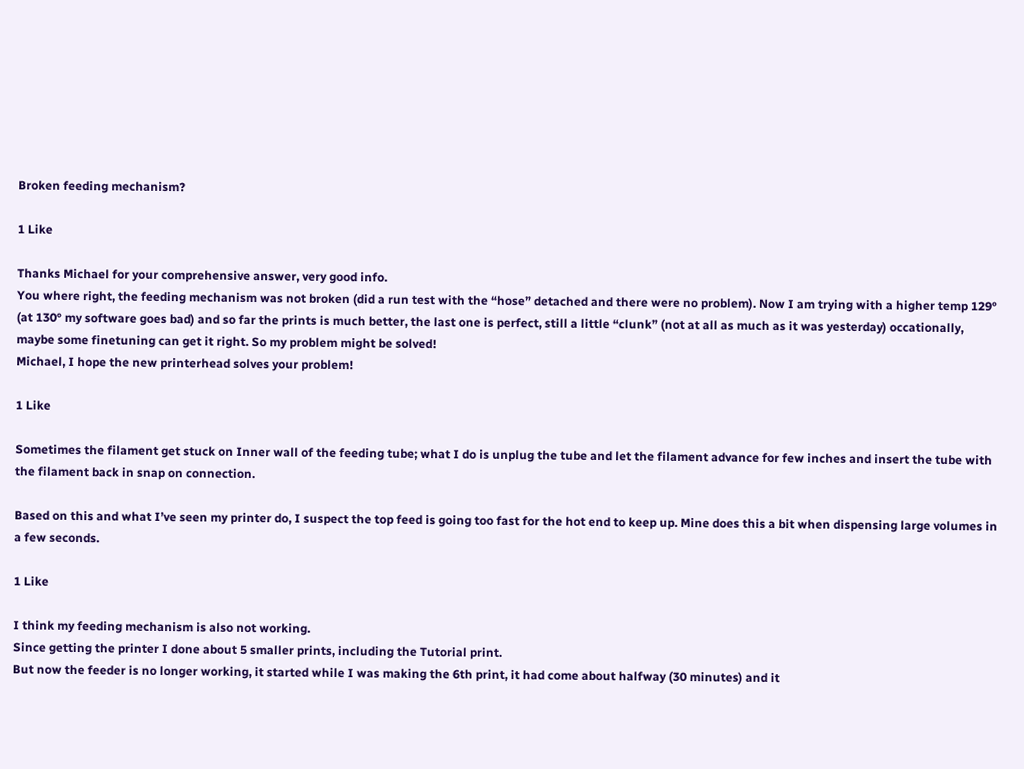Broken feeding mechanism?

1 Like

Thanks Michael for your comprehensive answer, very good info.
You where right, the feeding mechanism was not broken (did a run test with the “hose” detached and there were no problem). Now I am trying with a higher temp 129° (at 130° my software goes bad) and so far the prints is much better, the last one is perfect, still a little “clunk” (not at all as much as it was yesterday) occationally, maybe some finetuning can get it right. So my problem might be solved!
Michael, I hope the new printerhead solves your problem!

1 Like

Sometimes the filament get stuck on Inner wall of the feeding tube; what I do is unplug the tube and let the filament advance for few inches and insert the tube with the filament back in snap on connection.

Based on this and what I’ve seen my printer do, I suspect the top feed is going too fast for the hot end to keep up. Mine does this a bit when dispensing large volumes in a few seconds.

1 Like

I think my feeding mechanism is also not working.
Since getting the printer I done about 5 smaller prints, including the Tutorial print.
But now the feeder is no longer working, it started while I was making the 6th print, it had come about halfway (30 minutes) and it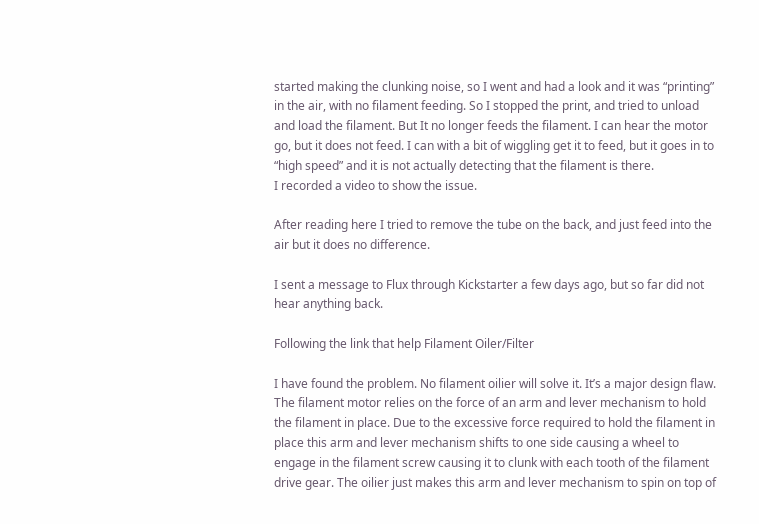started making the clunking noise, so I went and had a look and it was “printing” in the air, with no filament feeding. So I stopped the print, and tried to unload and load the filament. But It no longer feeds the filament. I can hear the motor go, but it does not feed. I can with a bit of wiggling get it to feed, but it goes in to “high speed” and it is not actually detecting that the filament is there.
I recorded a video to show the issue.

After reading here I tried to remove the tube on the back, and just feed into the air but it does no difference.

I sent a message to Flux through Kickstarter a few days ago, but so far did not hear anything back.

Following the link that help Filament Oiler/Filter

I have found the problem. No filament oilier will solve it. It’s a major design flaw. The filament motor relies on the force of an arm and lever mechanism to hold the filament in place. Due to the excessive force required to hold the filament in place this arm and lever mechanism shifts to one side causing a wheel to engage in the filament screw causing it to clunk with each tooth of the filament drive gear. The oilier just makes this arm and lever mechanism to spin on top of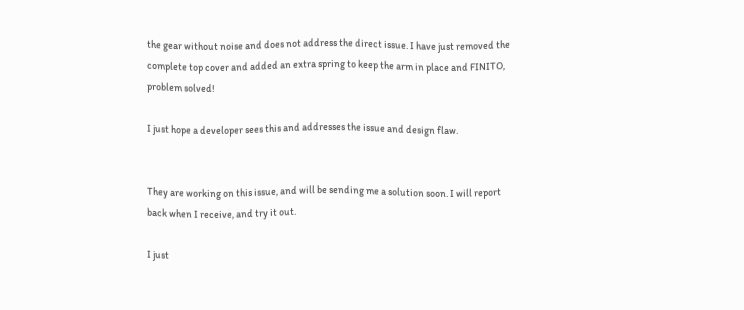the gear without noise and does not address the direct issue. I have just removed the complete top cover and added an extra spring to keep the arm in place and FINITO, problem solved!

I just hope a developer sees this and addresses the issue and design flaw.


They are working on this issue, and will be sending me a solution soon. I will report back when I receive, and try it out.

I just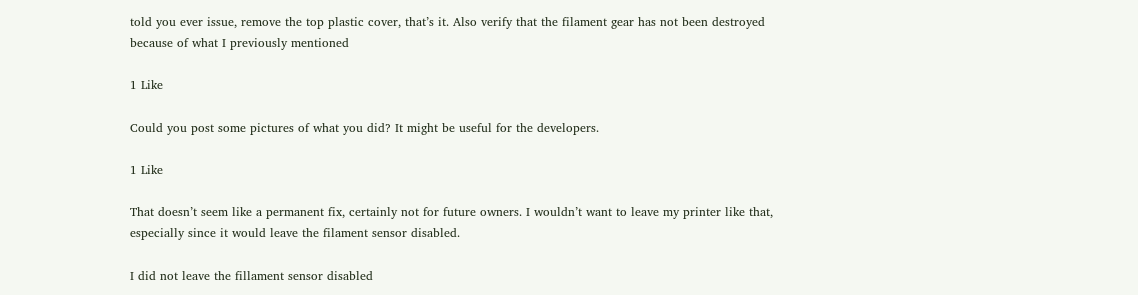told you ever issue, remove the top plastic cover, that’s it. Also verify that the filament gear has not been destroyed because of what I previously mentioned

1 Like

Could you post some pictures of what you did? It might be useful for the developers.

1 Like

That doesn’t seem like a permanent fix, certainly not for future owners. I wouldn’t want to leave my printer like that, especially since it would leave the filament sensor disabled.

I did not leave the fillament sensor disabled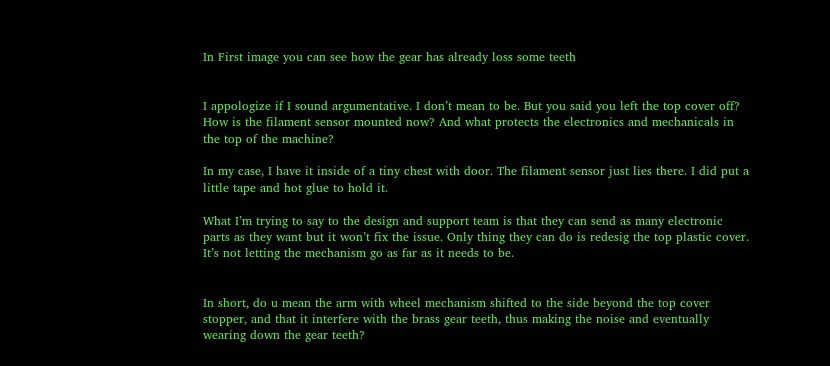In First image you can see how the gear has already loss some teeth


I appologize if I sound argumentative. I don’t mean to be. But you said you left the top cover off? How is the filament sensor mounted now? And what protects the electronics and mechanicals in the top of the machine?

In my case, I have it inside of a tiny chest with door. The filament sensor just lies there. I did put a little tape and hot glue to hold it.

What I’m trying to say to the design and support team is that they can send as many electronic parts as they want but it won’t fix the issue. Only thing they can do is redesig the top plastic cover. It’s not letting the mechanism go as far as it needs to be.


In short, do u mean the arm with wheel mechanism shifted to the side beyond the top cover stopper, and that it interfere with the brass gear teeth, thus making the noise and eventually wearing down the gear teeth?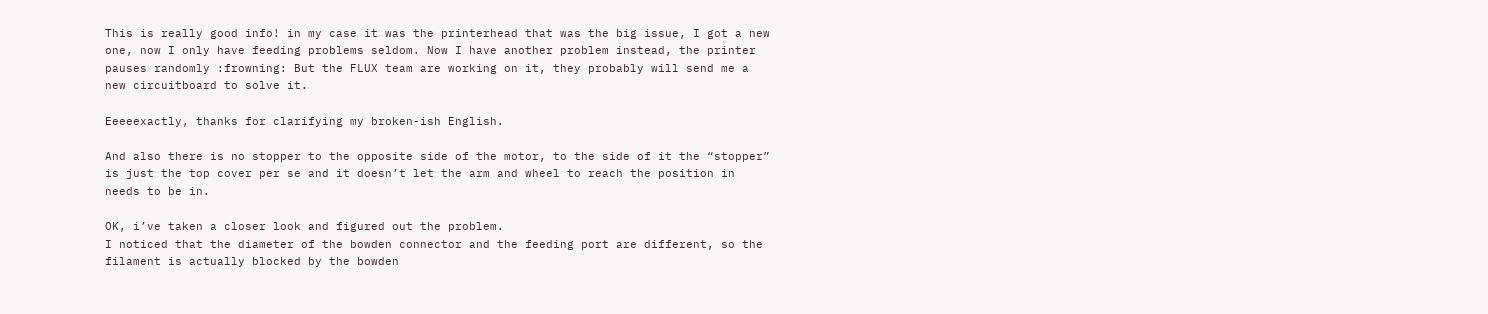This is really good info! in my case it was the printerhead that was the big issue, I got a new one, now I only have feeding problems seldom. Now I have another problem instead, the printer pauses randomly :frowning: But the FLUX team are working on it, they probably will send me a new circuitboard to solve it.

Eeeeexactly, thanks for clarifying my broken-ish English.

And also there is no stopper to the opposite side of the motor, to the side of it the “stopper” is just the top cover per se and it doesn’t let the arm and wheel to reach the position in needs to be in.

OK, i’ve taken a closer look and figured out the problem.
I noticed that the diameter of the bowden connector and the feeding port are different, so the filament is actually blocked by the bowden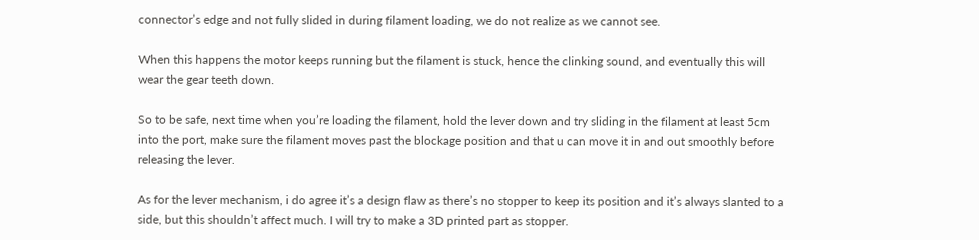connector’s edge and not fully slided in during filament loading, we do not realize as we cannot see.

When this happens the motor keeps running but the filament is stuck, hence the clinking sound, and eventually this will wear the gear teeth down.

So to be safe, next time when you’re loading the filament, hold the lever down and try sliding in the filament at least 5cm into the port, make sure the filament moves past the blockage position and that u can move it in and out smoothly before releasing the lever.

As for the lever mechanism, i do agree it’s a design flaw as there’s no stopper to keep its position and it’s always slanted to a side, but this shouldn’t affect much. I will try to make a 3D printed part as stopper.